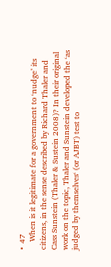•  47
    When is it legitimate for a government to ‘nudge’ its citizens, in the sense described by Richard Thaler and Cass Sunstein (Thaler & Sustein 2008)? In their original work on the topic, Thaler and Sunstein developed the ‘as judged by themselves‘ (or AJBT) test to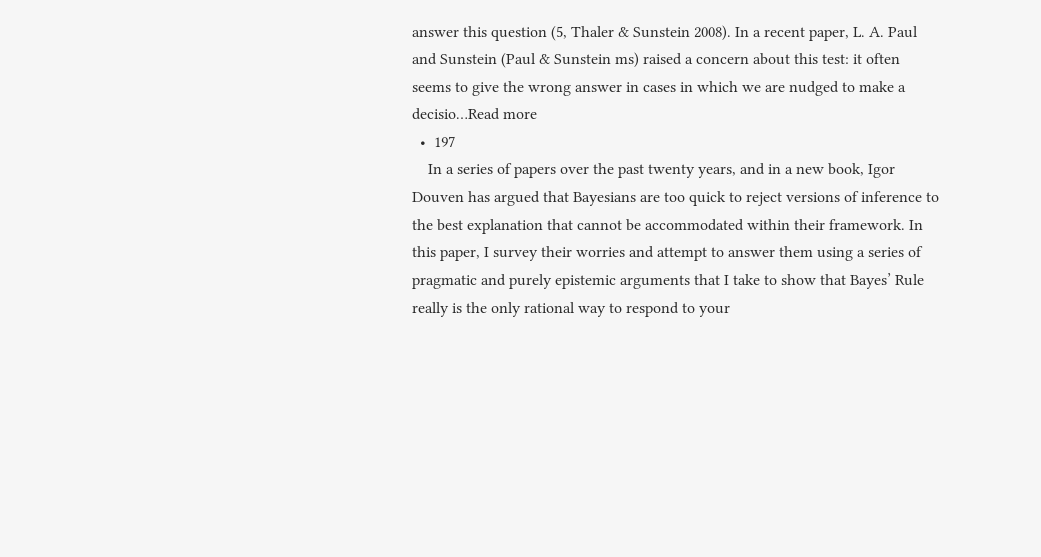answer this question (5, Thaler & Sunstein 2008). In a recent paper, L. A. Paul and Sunstein (Paul & Sunstein ms) raised a concern about this test: it often seems to give the wrong answer in cases in which we are nudged to make a decisio…Read more
  •  197
    In a series of papers over the past twenty years, and in a new book, Igor Douven has argued that Bayesians are too quick to reject versions of inference to the best explanation that cannot be accommodated within their framework. In this paper, I survey their worries and attempt to answer them using a series of pragmatic and purely epistemic arguments that I take to show that Bayes’ Rule really is the only rational way to respond to your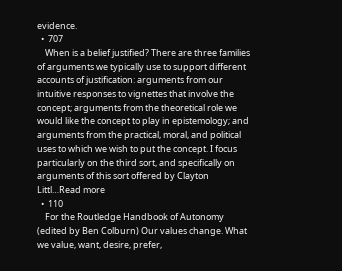evidence.
  •  707
    When is a belief justified? There are three families of arguments we typically use to support different accounts of justification: arguments from our intuitive responses to vignettes that involve the concept; arguments from the theoretical role we would like the concept to play in epistemology; and arguments from the practical, moral, and political uses to which we wish to put the concept. I focus particularly on the third sort, and specifically on arguments of this sort offered by Clayton Littl…Read more
  •  110
    For the Routledge Handbook of Autonomy (edited by Ben Colburn) Our values change. What we value, want, desire, prefer,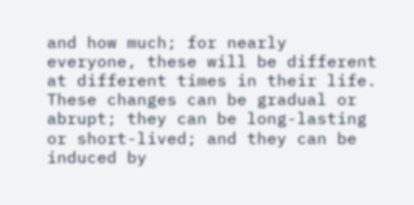and how much; for nearly everyone, these will be different at different times in their life. These changes can be gradual or abrupt; they can be long-lasting or short-lived; and they can be induced by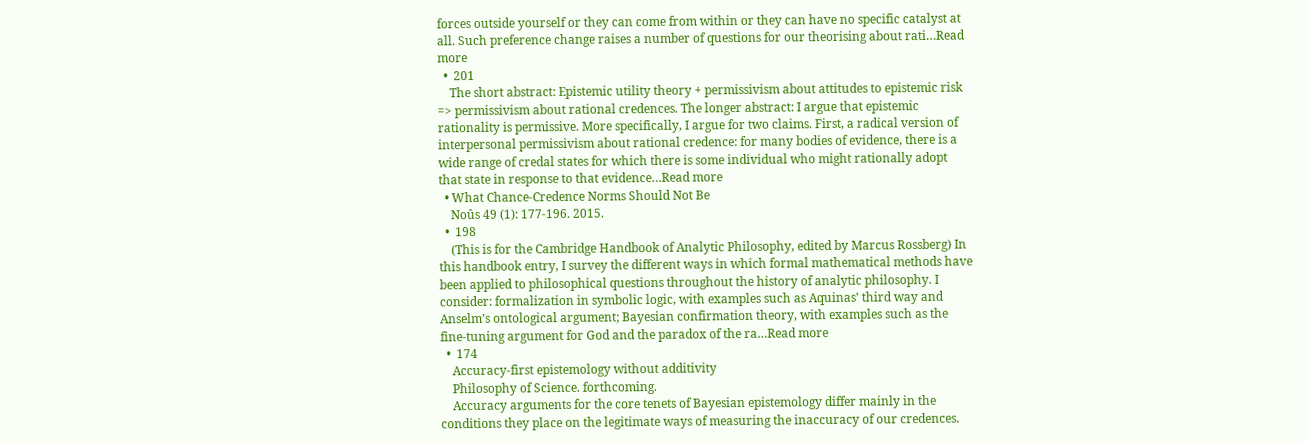forces outside yourself or they can come from within or they can have no specific catalyst at all. Such preference change raises a number of questions for our theorising about rati…Read more
  •  201
    The short abstract: Epistemic utility theory + permissivism about attitudes to epistemic risk => permissivism about rational credences. The longer abstract: I argue that epistemic rationality is permissive. More specifically, I argue for two claims. First, a radical version of interpersonal permissivism about rational credence: for many bodies of evidence, there is a wide range of credal states for which there is some individual who might rationally adopt that state in response to that evidence…Read more
  • What Chance-Credence Norms Should Not Be
    Noûs 49 (1): 177-196. 2015.
  •  198
    (This is for the Cambridge Handbook of Analytic Philosophy, edited by Marcus Rossberg) In this handbook entry, I survey the different ways in which formal mathematical methods have been applied to philosophical questions throughout the history of analytic philosophy. I consider: formalization in symbolic logic, with examples such as Aquinas’ third way and Anselm’s ontological argument; Bayesian confirmation theory, with examples such as the fine-tuning argument for God and the paradox of the ra…Read more
  •  174
    Accuracy-first epistemology without additivity
    Philosophy of Science. forthcoming.
    Accuracy arguments for the core tenets of Bayesian epistemology differ mainly in the conditions they place on the legitimate ways of measuring the inaccuracy of our credences.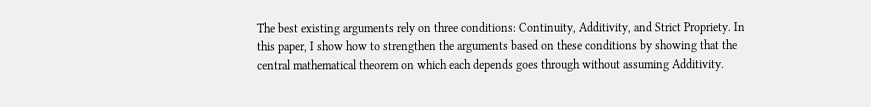The best existing arguments rely on three conditions: Continuity, Additivity, and Strict Propriety. In this paper, I show how to strengthen the arguments based on these conditions by showing that the central mathematical theorem on which each depends goes through without assuming Additivity.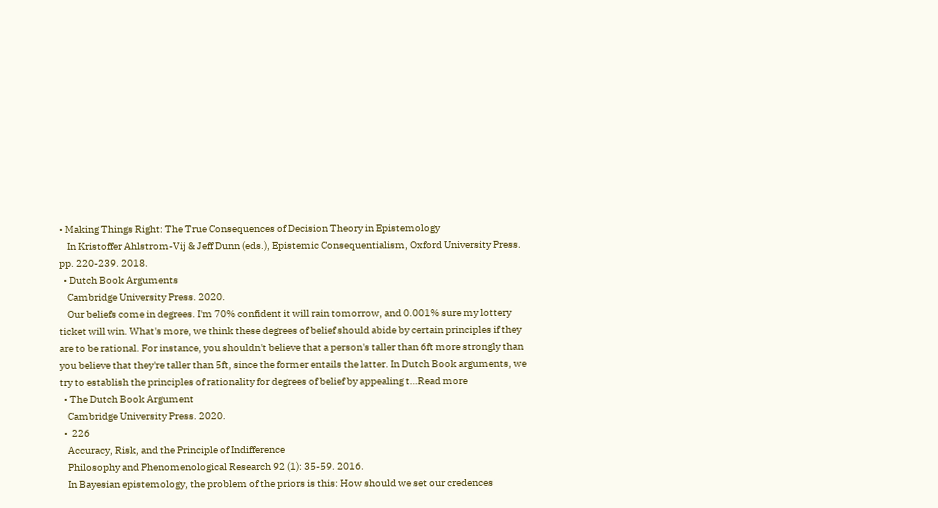• Making Things Right: The True Consequences of Decision Theory in Epistemology
    In Kristoffer Ahlstrom-Vij & Jeff Dunn (eds.), Epistemic Consequentialism, Oxford University Press. pp. 220-239. 2018.
  • Dutch Book Arguments
    Cambridge University Press. 2020.
    Our beliefs come in degrees. I'm 70% confident it will rain tomorrow, and 0.001% sure my lottery ticket will win. What's more, we think these degrees of belief should abide by certain principles if they are to be rational. For instance, you shouldn't believe that a person's taller than 6ft more strongly than you believe that they're taller than 5ft, since the former entails the latter. In Dutch Book arguments, we try to establish the principles of rationality for degrees of belief by appealing t…Read more
  • The Dutch Book Argument
    Cambridge University Press. 2020.
  •  226
    Accuracy, Risk, and the Principle of Indifference
    Philosophy and Phenomenological Research 92 (1): 35-59. 2016.
    In Bayesian epistemology, the problem of the priors is this: How should we set our credences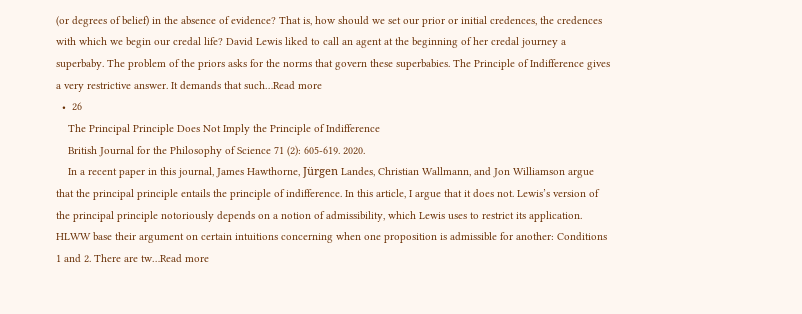(or degrees of belief) in the absence of evidence? That is, how should we set our prior or initial credences, the credences with which we begin our credal life? David Lewis liked to call an agent at the beginning of her credal journey a superbaby. The problem of the priors asks for the norms that govern these superbabies. The Principle of Indifference gives a very restrictive answer. It demands that such…Read more
  •  26
    The Principal Principle Does Not Imply the Principle of Indifference
    British Journal for the Philosophy of Science 71 (2): 605-619. 2020.
    In a recent paper in this journal, James Hawthorne, Jürgen Landes, Christian Wallmann, and Jon Williamson argue that the principal principle entails the principle of indifference. In this article, I argue that it does not. Lewis’s version of the principal principle notoriously depends on a notion of admissibility, which Lewis uses to restrict its application. HLWW base their argument on certain intuitions concerning when one proposition is admissible for another: Conditions 1 and 2. There are tw…Read more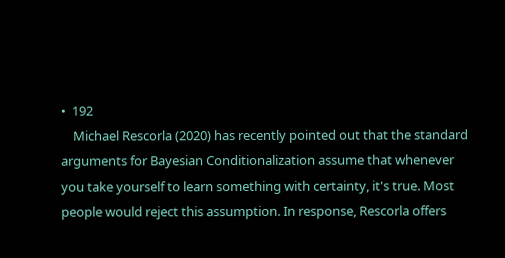•  192
    Michael Rescorla (2020) has recently pointed out that the standard arguments for Bayesian Conditionalization assume that whenever you take yourself to learn something with certainty, it's true. Most people would reject this assumption. In response, Rescorla offers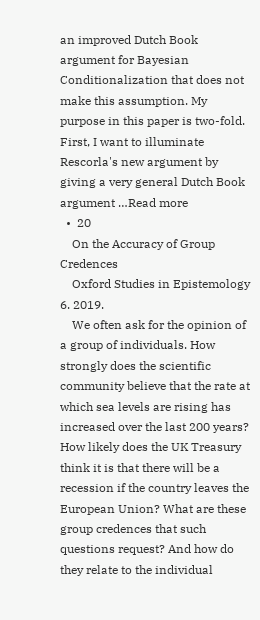an improved Dutch Book argument for Bayesian Conditionalization that does not make this assumption. My purpose in this paper is two-fold. First, I want to illuminate Rescorla's new argument by giving a very general Dutch Book argument …Read more
  •  20
    On the Accuracy of Group Credences
    Oxford Studies in Epistemology 6. 2019.
    We often ask for the opinion of a group of individuals. How strongly does the scientific community believe that the rate at which sea levels are rising has increased over the last 200 years? How likely does the UK Treasury think it is that there will be a recession if the country leaves the European Union? What are these group credences that such questions request? And how do they relate to the individual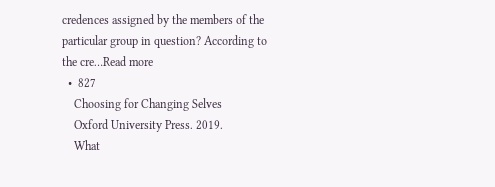credences assigned by the members of the particular group in question? According to the cre…Read more
  •  827
    Choosing for Changing Selves
    Oxford University Press. 2019.
    What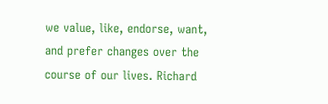we value, like, endorse, want, and prefer changes over the course of our lives. Richard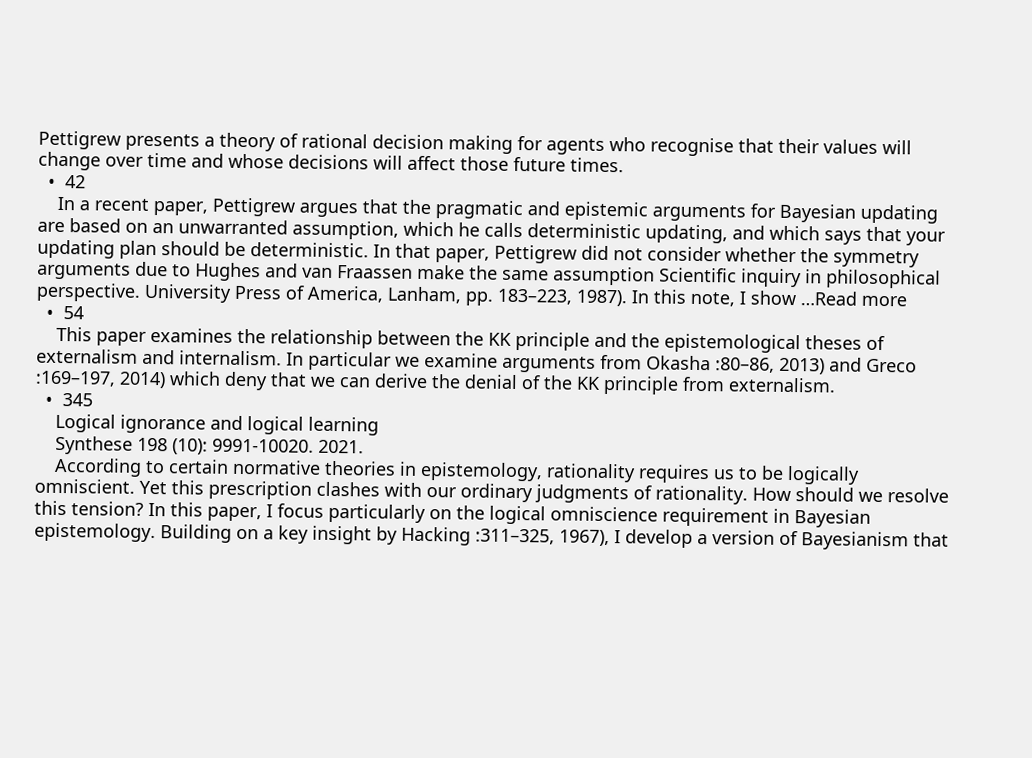Pettigrew presents a theory of rational decision making for agents who recognise that their values will change over time and whose decisions will affect those future times.
  •  42
    In a recent paper, Pettigrew argues that the pragmatic and epistemic arguments for Bayesian updating are based on an unwarranted assumption, which he calls deterministic updating, and which says that your updating plan should be deterministic. In that paper, Pettigrew did not consider whether the symmetry arguments due to Hughes and van Fraassen make the same assumption Scientific inquiry in philosophical perspective. University Press of America, Lanham, pp. 183–223, 1987). In this note, I show …Read more
  •  54
    This paper examines the relationship between the KK principle and the epistemological theses of externalism and internalism. In particular we examine arguments from Okasha :80–86, 2013) and Greco :169–197, 2014) which deny that we can derive the denial of the KK principle from externalism.
  •  345
    Logical ignorance and logical learning
    Synthese 198 (10): 9991-10020. 2021.
    According to certain normative theories in epistemology, rationality requires us to be logically omniscient. Yet this prescription clashes with our ordinary judgments of rationality. How should we resolve this tension? In this paper, I focus particularly on the logical omniscience requirement in Bayesian epistemology. Building on a key insight by Hacking :311–325, 1967), I develop a version of Bayesianism that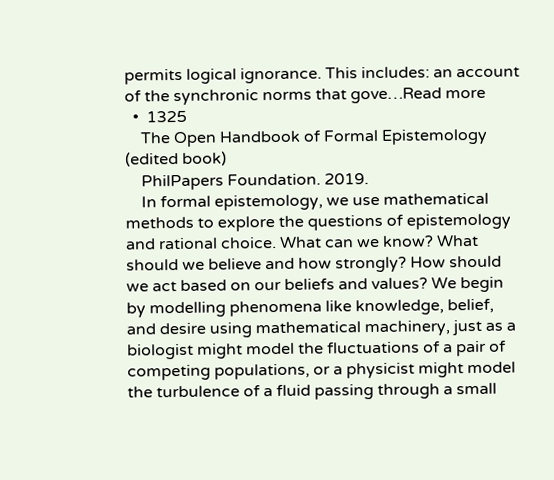permits logical ignorance. This includes: an account of the synchronic norms that gove…Read more
  •  1325
    The Open Handbook of Formal Epistemology (edited book)
    PhilPapers Foundation. 2019.
    In formal epistemology, we use mathematical methods to explore the questions of epistemology and rational choice. What can we know? What should we believe and how strongly? How should we act based on our beliefs and values? We begin by modelling phenomena like knowledge, belief, and desire using mathematical machinery, just as a biologist might model the fluctuations of a pair of competing populations, or a physicist might model the turbulence of a fluid passing through a small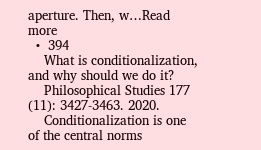aperture. Then, w…Read more
  •  394
    What is conditionalization, and why should we do it?
    Philosophical Studies 177 (11): 3427-3463. 2020.
    Conditionalization is one of the central norms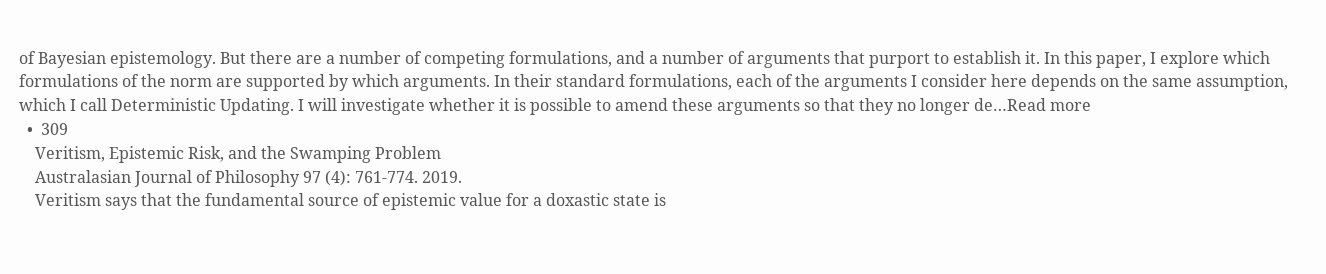of Bayesian epistemology. But there are a number of competing formulations, and a number of arguments that purport to establish it. In this paper, I explore which formulations of the norm are supported by which arguments. In their standard formulations, each of the arguments I consider here depends on the same assumption, which I call Deterministic Updating. I will investigate whether it is possible to amend these arguments so that they no longer de…Read more
  •  309
    Veritism, Epistemic Risk, and the Swamping Problem
    Australasian Journal of Philosophy 97 (4): 761-774. 2019.
    Veritism says that the fundamental source of epistemic value for a doxastic state is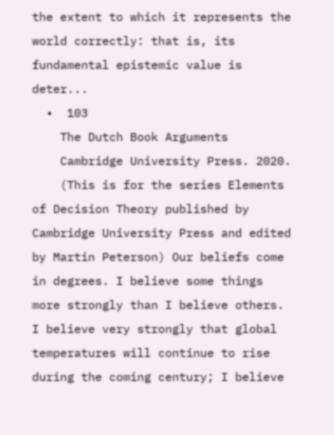the extent to which it represents the world correctly: that is, its fundamental epistemic value is deter...
  •  103
    The Dutch Book Arguments
    Cambridge University Press. 2020.
    (This is for the series Elements of Decision Theory published by Cambridge University Press and edited by Martin Peterson) Our beliefs come in degrees. I believe some things more strongly than I believe others. I believe very strongly that global temperatures will continue to rise during the coming century; I believe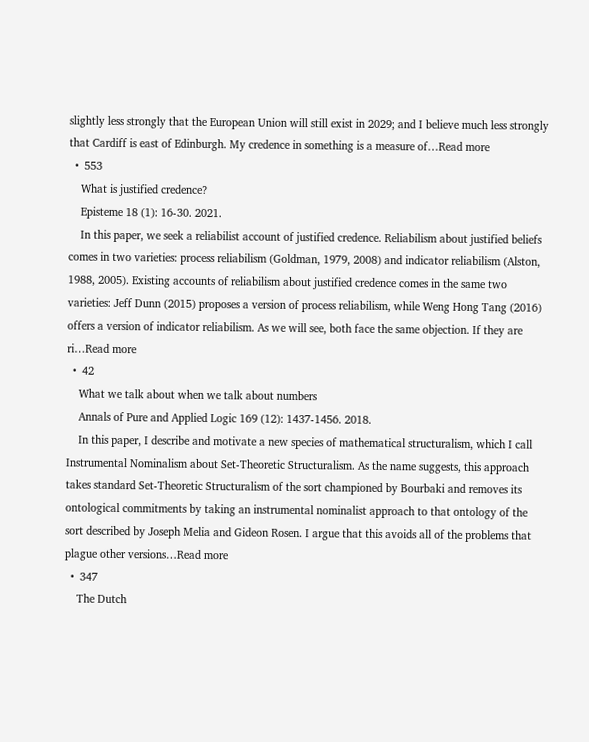slightly less strongly that the European Union will still exist in 2029; and I believe much less strongly that Cardiff is east of Edinburgh. My credence in something is a measure of…Read more
  •  553
    What is justified credence?
    Episteme 18 (1): 16-30. 2021.
    In this paper, we seek a reliabilist account of justified credence. Reliabilism about justified beliefs comes in two varieties: process reliabilism (Goldman, 1979, 2008) and indicator reliabilism (Alston, 1988, 2005). Existing accounts of reliabilism about justified credence comes in the same two varieties: Jeff Dunn (2015) proposes a version of process reliabilism, while Weng Hong Tang (2016) offers a version of indicator reliabilism. As we will see, both face the same objection. If they are ri…Read more
  •  42
    What we talk about when we talk about numbers
    Annals of Pure and Applied Logic 169 (12): 1437-1456. 2018.
    In this paper, I describe and motivate a new species of mathematical structuralism, which I call Instrumental Nominalism about Set-Theoretic Structuralism. As the name suggests, this approach takes standard Set-Theoretic Structuralism of the sort championed by Bourbaki and removes its ontological commitments by taking an instrumental nominalist approach to that ontology of the sort described by Joseph Melia and Gideon Rosen. I argue that this avoids all of the problems that plague other versions…Read more
  •  347
    The Dutch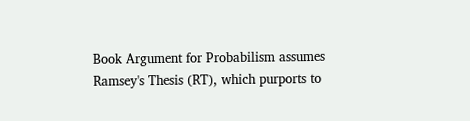Book Argument for Probabilism assumes Ramsey's Thesis (RT), which purports to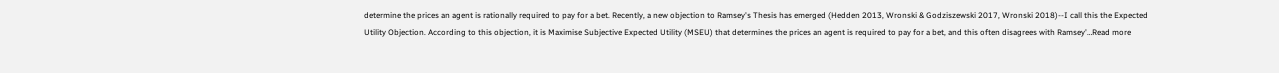determine the prices an agent is rationally required to pay for a bet. Recently, a new objection to Ramsey's Thesis has emerged (Hedden 2013, Wronski & Godziszewski 2017, Wronski 2018)--I call this the Expected Utility Objection. According to this objection, it is Maximise Subjective Expected Utility (MSEU) that determines the prices an agent is required to pay for a bet, and this often disagrees with Ramsey'…Read more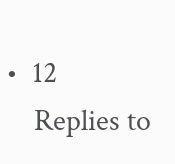•  12
    Replies to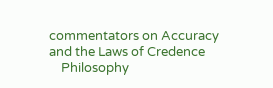commentators on Accuracy and the Laws of Credence
    Philosophy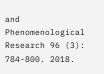and Phenomenological Research 96 (3): 784-800. 2018.